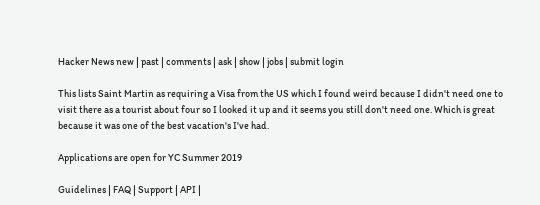Hacker News new | past | comments | ask | show | jobs | submit login

This lists Saint Martin as requiring a Visa from the US which I found weird because I didn't need one to visit there as a tourist about four so I looked it up and it seems you still don't need one. Which is great because it was one of the best vacation's I've had.

Applications are open for YC Summer 2019

Guidelines | FAQ | Support | API |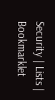Security | Lists | Bookmarklet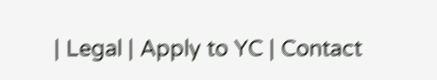| Legal | Apply to YC | Contact